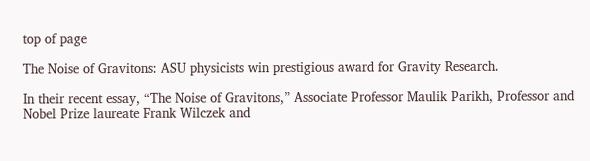top of page

The Noise of Gravitons: ASU physicists win prestigious award for Gravity Research.

In their recent essay, “The Noise of Gravitons,” Associate Professor Maulik Parikh, Professor and Nobel Prize laureate Frank Wilczek and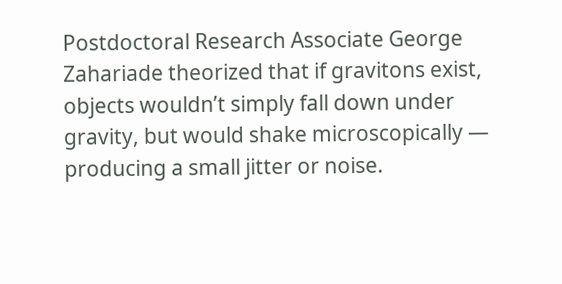Postdoctoral Research Associate George Zahariade theorized that if gravitons exist, objects wouldn’t simply fall down under gravity, but would shake microscopically — producing a small jitter or noise.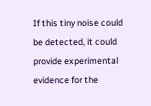If this tiny noise could be detected, it could provide experimental evidence for the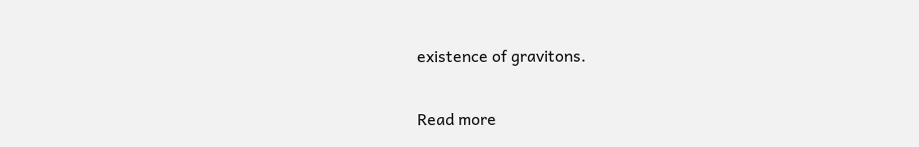existence of gravitons.

Read more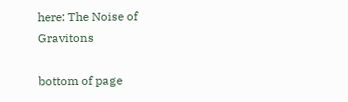here: The Noise of Gravitons

bottom of page